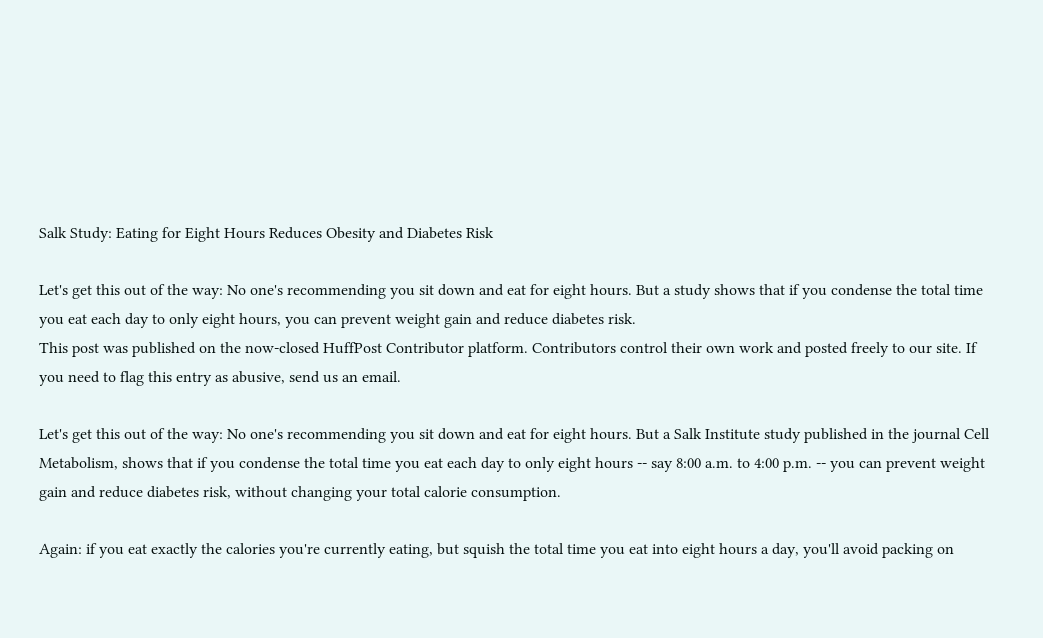Salk Study: Eating for Eight Hours Reduces Obesity and Diabetes Risk

Let's get this out of the way: No one's recommending you sit down and eat for eight hours. But a study shows that if you condense the total time you eat each day to only eight hours, you can prevent weight gain and reduce diabetes risk.
This post was published on the now-closed HuffPost Contributor platform. Contributors control their own work and posted freely to our site. If you need to flag this entry as abusive, send us an email.

Let's get this out of the way: No one's recommending you sit down and eat for eight hours. But a Salk Institute study published in the journal Cell Metabolism, shows that if you condense the total time you eat each day to only eight hours -- say 8:00 a.m. to 4:00 p.m. -- you can prevent weight gain and reduce diabetes risk, without changing your total calorie consumption.

Again: if you eat exactly the calories you're currently eating, but squish the total time you eat into eight hours a day, you'll avoid packing on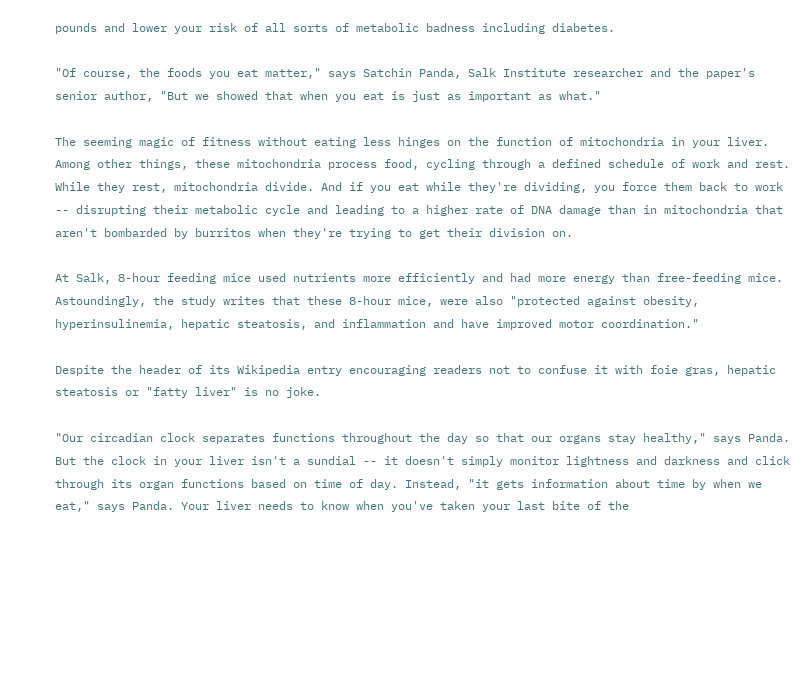pounds and lower your risk of all sorts of metabolic badness including diabetes.

"Of course, the foods you eat matter," says Satchin Panda, Salk Institute researcher and the paper's senior author, "But we showed that when you eat is just as important as what."

The seeming magic of fitness without eating less hinges on the function of mitochondria in your liver. Among other things, these mitochondria process food, cycling through a defined schedule of work and rest. While they rest, mitochondria divide. And if you eat while they're dividing, you force them back to work -- disrupting their metabolic cycle and leading to a higher rate of DNA damage than in mitochondria that aren't bombarded by burritos when they're trying to get their division on.

At Salk, 8-hour feeding mice used nutrients more efficiently and had more energy than free-feeding mice. Astoundingly, the study writes that these 8-hour mice, were also "protected against obesity, hyperinsulinemia, hepatic steatosis, and inflammation and have improved motor coordination."

Despite the header of its Wikipedia entry encouraging readers not to confuse it with foie gras, hepatic steatosis or "fatty liver" is no joke.

"Our circadian clock separates functions throughout the day so that our organs stay healthy," says Panda. But the clock in your liver isn't a sundial -- it doesn't simply monitor lightness and darkness and click through its organ functions based on time of day. Instead, "it gets information about time by when we eat," says Panda. Your liver needs to know when you've taken your last bite of the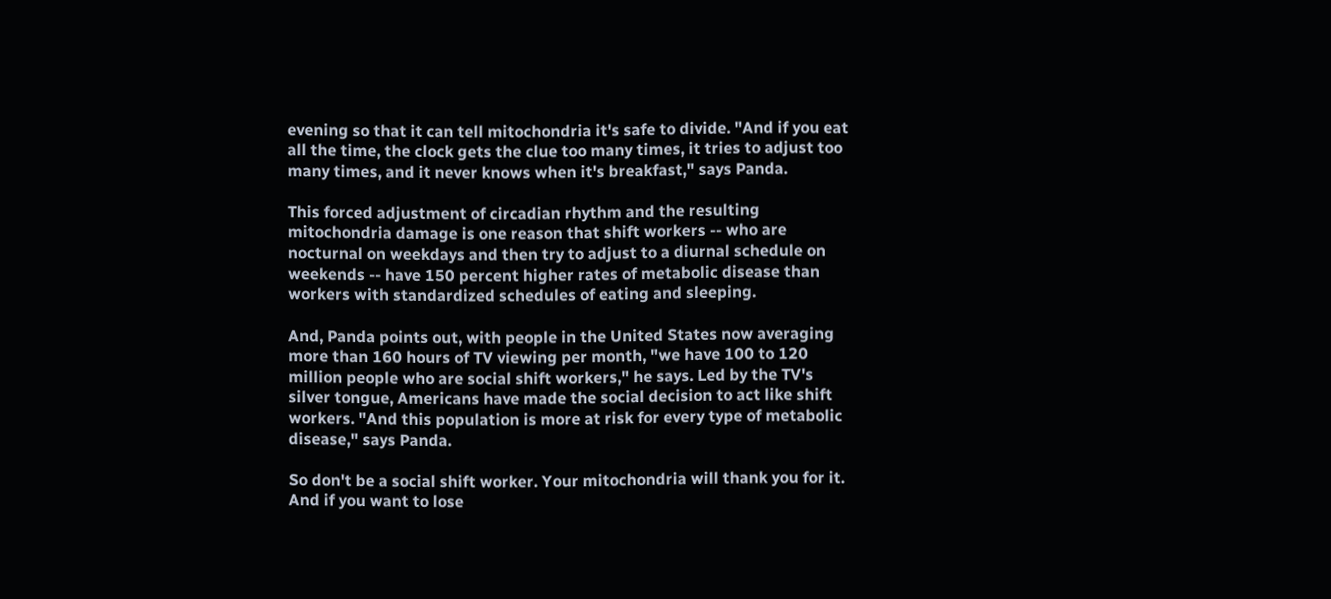evening so that it can tell mitochondria it's safe to divide. "And if you eat all the time, the clock gets the clue too many times, it tries to adjust too many times, and it never knows when it's breakfast," says Panda.

This forced adjustment of circadian rhythm and the resulting mitochondria damage is one reason that shift workers -- who are nocturnal on weekdays and then try to adjust to a diurnal schedule on weekends -- have 150 percent higher rates of metabolic disease than workers with standardized schedules of eating and sleeping.

And, Panda points out, with people in the United States now averaging more than 160 hours of TV viewing per month, "we have 100 to 120 million people who are social shift workers," he says. Led by the TV's silver tongue, Americans have made the social decision to act like shift workers. "And this population is more at risk for every type of metabolic disease," says Panda.

So don't be a social shift worker. Your mitochondria will thank you for it. And if you want to lose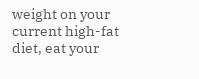weight on your current high-fat diet, eat your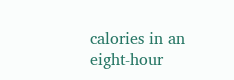calories in an eight-hour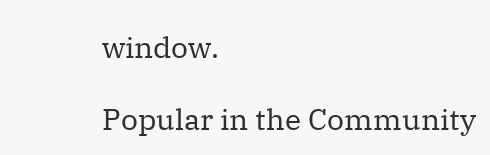window.

Popular in the Community